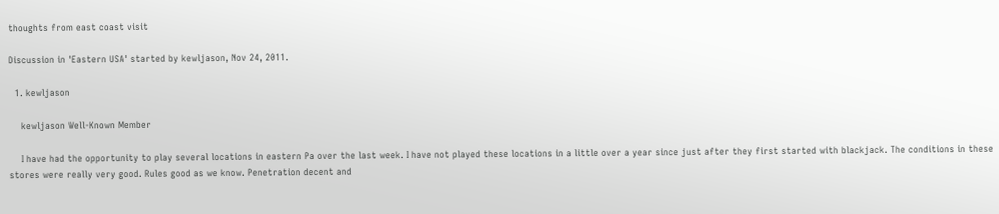thoughts from east coast visit

Discussion in 'Eastern USA' started by kewljason, Nov 24, 2011.

  1. kewljason

    kewljason Well-Known Member

    I have had the opportunity to play several locations in eastern Pa over the last week. I have not played these locations in a little over a year since just after they first started with blackjack. The conditions in these stores were really very good. Rules good as we know. Penetration decent and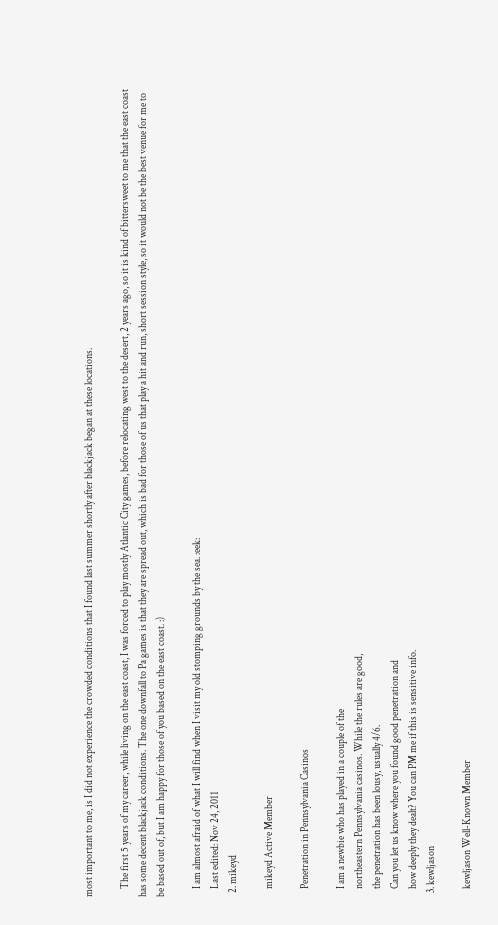most important to me, is I did not experience the crowded conditions that I found last summer shortly after blackjack began at these locations.

    The first 5 years of my career, while living on the east coast, I was forced to play mostly Atlantic City games, before relocating west to the desert, 2 years ago, so it is kind of bittersweet to me that the east coast has some decent blackjack conditions. The one downfall to Pa games is that they are spread out, which is bad for those of us that play a hit and run, short session style, so it would not be the best venue for me to be based out of, but I am happy for those of you based on the east coast. :)

    I am almost afraid of what I will find when I visit my old stomping grounds by the sea. :eek:
    Last edited: Nov 24, 2011
  2. mikeyd

    mikeyd Active Member

    Penetration in Pennsylvania Casinos

    I am a newbie who has played in a couple of the
    northeastern Pennsylvania casinos. While the rules are good,
    the penetration has been lousy, usually 4/6.
    Can you let us know where you found good penetration and
    how deeply they dealt? You can PM me if this is sensitive info.
  3. kewljason

    kewljason Well-Known Member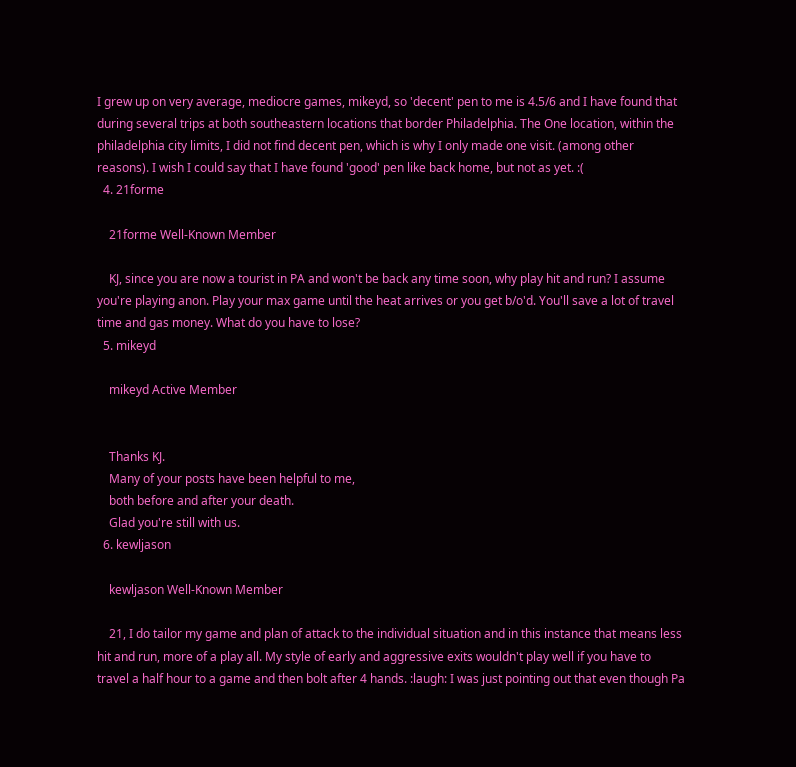I grew up on very average, mediocre games, mikeyd, so 'decent' pen to me is 4.5/6 and I have found that during several trips at both southeastern locations that border Philadelphia. The One location, within the philadelphia city limits, I did not find decent pen, which is why I only made one visit. (among other reasons). I wish I could say that I have found 'good' pen like back home, but not as yet. :(
  4. 21forme

    21forme Well-Known Member

    KJ, since you are now a tourist in PA and won't be back any time soon, why play hit and run? I assume you're playing anon. Play your max game until the heat arrives or you get b/o'd. You'll save a lot of travel time and gas money. What do you have to lose?
  5. mikeyd

    mikeyd Active Member


    Thanks KJ.
    Many of your posts have been helpful to me,
    both before and after your death.
    Glad you're still with us.
  6. kewljason

    kewljason Well-Known Member

    21, I do tailor my game and plan of attack to the individual situation and in this instance that means less hit and run, more of a play all. My style of early and aggressive exits wouldn't play well if you have to travel a half hour to a game and then bolt after 4 hands. :laugh: I was just pointing out that even though Pa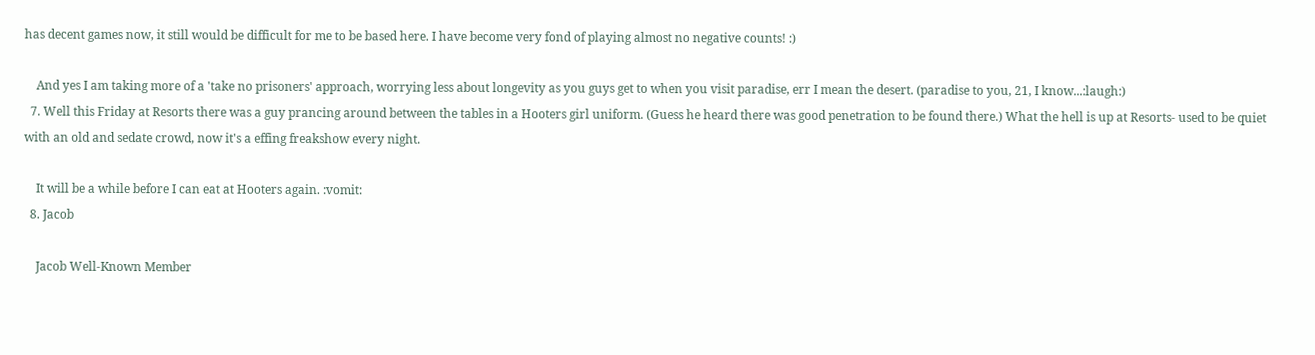has decent games now, it still would be difficult for me to be based here. I have become very fond of playing almost no negative counts! :)

    And yes I am taking more of a 'take no prisoners' approach, worrying less about longevity as you guys get to when you visit paradise, err I mean the desert. (paradise to you, 21, I know...:laugh:)
  7. Well this Friday at Resorts there was a guy prancing around between the tables in a Hooters girl uniform. (Guess he heard there was good penetration to be found there.) What the hell is up at Resorts- used to be quiet with an old and sedate crowd, now it's a effing freakshow every night.

    It will be a while before I can eat at Hooters again. :vomit:
  8. Jacob

    Jacob Well-Known Member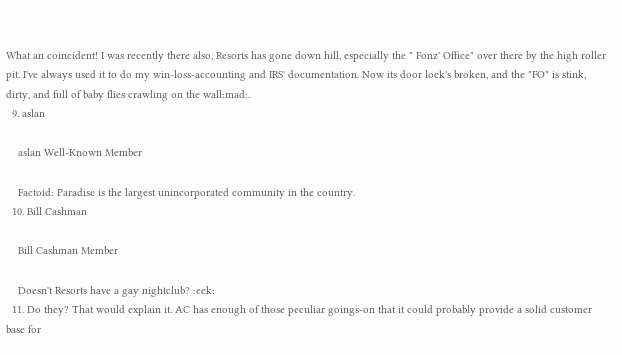What an coincident! I was recently there also, Resorts has gone down hill, especially the " Fonz' Office" over there by the high roller pit. I've always used it to do my win-loss-accounting and IRS' documentation. Now its door lock's broken, and the "FO" is stink, dirty, and full of baby flies crawling on the wall:mad:.
  9. aslan

    aslan Well-Known Member

    Factoid: Paradise is the largest unincorporated community in the country.
  10. Bill Cashman

    Bill Cashman Member

    Doesn't Resorts have a gay nightclub? :eek:
  11. Do they? That would explain it. AC has enough of those peculiar goings-on that it could probably provide a solid customer base for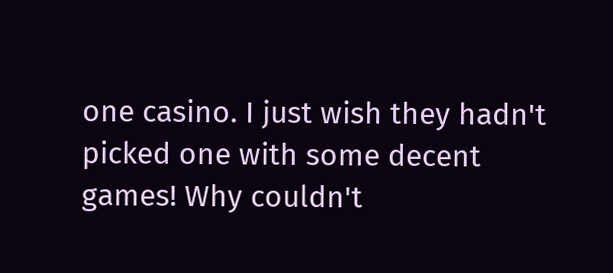one casino. I just wish they hadn't picked one with some decent games! Why couldn't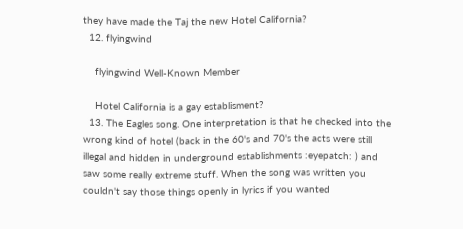they have made the Taj the new Hotel California?
  12. flyingwind

    flyingwind Well-Known Member

    Hotel California is a gay establisment?
  13. The Eagles song. One interpretation is that he checked into the wrong kind of hotel (back in the 60's and 70's the acts were still illegal and hidden in underground establishments :eyepatch: ) and saw some really extreme stuff. When the song was written you couldn't say those things openly in lyrics if you wanted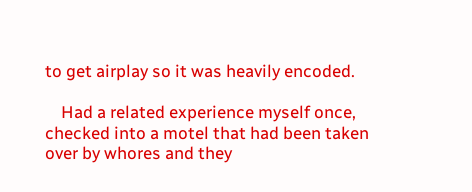to get airplay so it was heavily encoded.

    Had a related experience myself once, checked into a motel that had been taken over by whores and they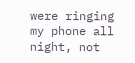were ringing my phone all night, not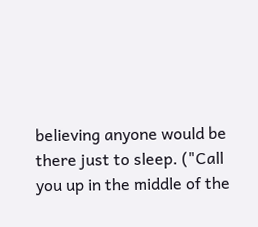believing anyone would be there just to sleep. ("Call you up in the middle of the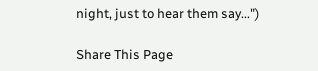night, just to hear them say...")

Share This Page